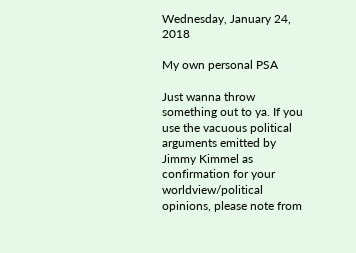Wednesday, January 24, 2018

My own personal PSA

Just wanna throw something out to ya. If you use the vacuous political arguments emitted by Jimmy Kimmel as confirmation for your worldview/political opinions, please note from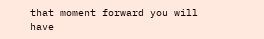that moment forward you will have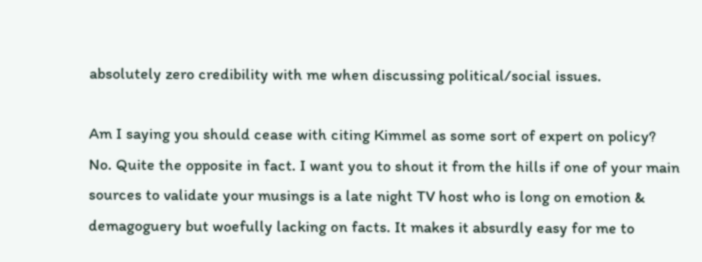absolutely zero credibility with me when discussing political/social issues.

Am I saying you should cease with citing Kimmel as some sort of expert on policy? No. Quite the opposite in fact. I want you to shout it from the hills if one of your main sources to validate your musings is a late night TV host who is long on emotion & demagoguery but woefully lacking on facts. It makes it absurdly easy for me to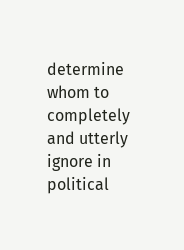determine whom to completely and utterly ignore in political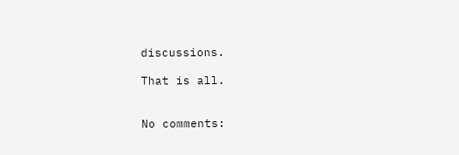discussions.

That is all.


No comments: